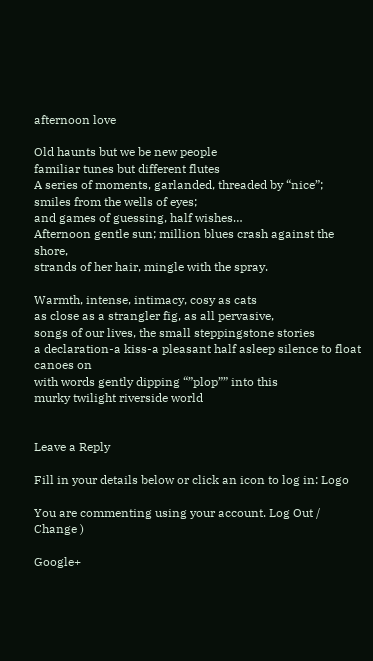afternoon love

Old haunts but we be new people
familiar tunes but different flutes
A series of moments, garlanded, threaded by “nice”;
smiles from the wells of eyes;
and games of guessing, half wishes…
Afternoon gentle sun; million blues crash against the shore,
strands of her hair, mingle with the spray.

Warmth, intense, intimacy, cosy as cats
as close as a strangler fig, as all pervasive,
songs of our lives, the small steppingstone stories
a declaration-a kiss-a pleasant half asleep silence to float canoes on
with words gently dipping “”plop”” into this
murky twilight riverside world


Leave a Reply

Fill in your details below or click an icon to log in: Logo

You are commenting using your account. Log Out /  Change )

Google+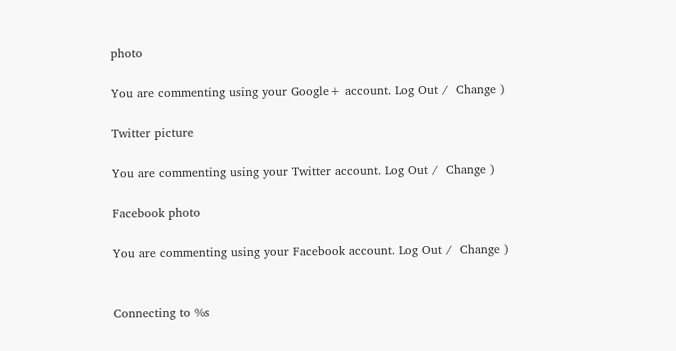photo

You are commenting using your Google+ account. Log Out /  Change )

Twitter picture

You are commenting using your Twitter account. Log Out /  Change )

Facebook photo

You are commenting using your Facebook account. Log Out /  Change )


Connecting to %s